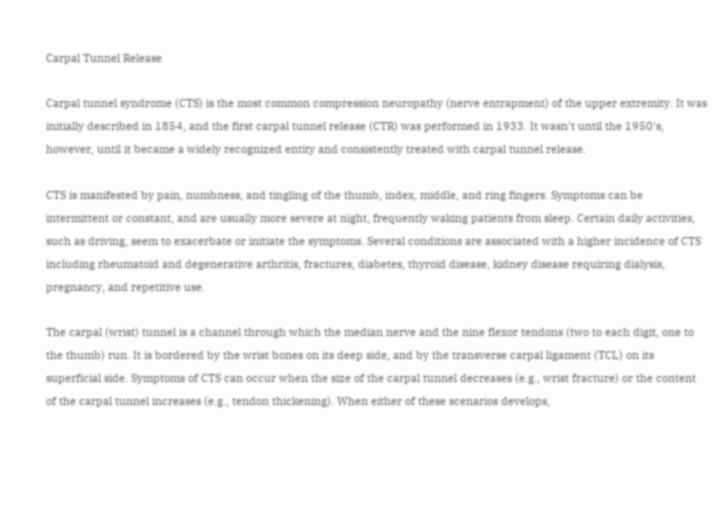Carpal Tunnel Release

Carpal tunnel syndrome (CTS) is the most common compression neuropathy (nerve entrapment) of the upper extremity. It was initially described in 1854, and the first carpal tunnel release (CTR) was performed in 1933. It wasn't until the 1950's, however, until it became a widely recognized entity and consistently treated with carpal tunnel release.

CTS is manifested by pain, numbness, and tingling of the thumb, index, middle, and ring fingers. Symptoms can be intermittent or constant, and are usually more severe at night, frequently waking patients from sleep. Certain daily activities, such as driving, seem to exacerbate or initiate the symptoms. Several conditions are associated with a higher incidence of CTS including rheumatoid and degenerative arthritis, fractures, diabetes, thyroid disease, kidney disease requiring dialysis, pregnancy, and repetitive use.

The carpal (wrist) tunnel is a channel through which the median nerve and the nine flexor tendons (two to each digit, one to the thumb) run. It is bordered by the wrist bones on its deep side, and by the transverse carpal ligament (TCL) on its superficial side. Symptoms of CTS can occur when the size of the carpal tunnel decreases (e.g., wrist fracture) or the content of the carpal tunnel increases (e.g., tendon thickening). When either of these scenarios develops,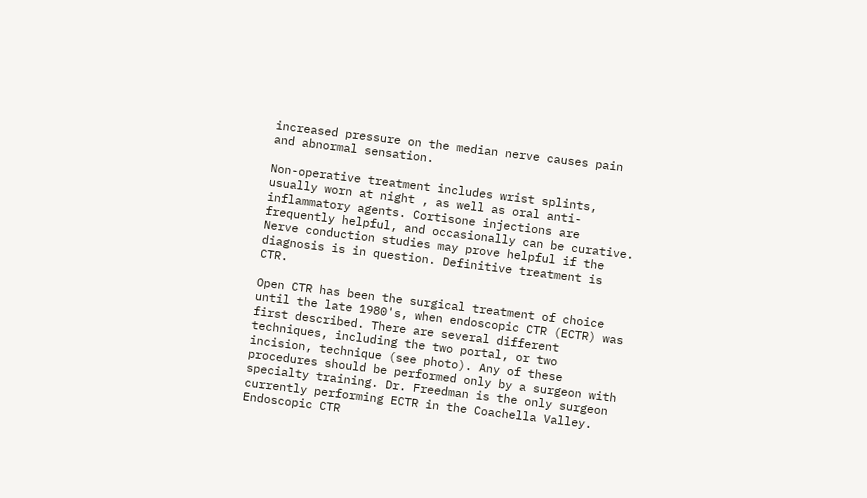increased pressure on the median nerve causes pain and abnormal sensation.

Non-operative treatment includes wrist splints, usually worn at night , as well as oral anti-inflammatory agents. Cortisone injections are frequently helpful, and occasionally can be curative. Nerve conduction studies may prove helpful if the diagnosis is in question. Definitive treatment is CTR.

Open CTR has been the surgical treatment of choice until the late 1980's, when endoscopic CTR (ECTR) was first described. There are several different techniques, including the two portal, or two incision, technique (see photo). Any of these procedures should be performed only by a surgeon with specialty training. Dr. Freedman is the only surgeon currently performing ECTR in the Coachella Valley. Endoscopic CTR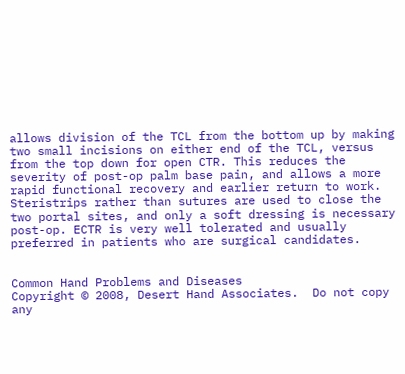allows division of the TCL from the bottom up by making two small incisions on either end of the TCL, versus from the top down for open CTR. This reduces the severity of post-op palm base pain, and allows a more rapid functional recovery and earlier return to work. Steristrips rather than sutures are used to close the two portal sites, and only a soft dressing is necessary post-op. ECTR is very well tolerated and usually preferred in patients who are surgical candidates.


Common Hand Problems and Diseases
Copyright © 2008, Desert Hand Associates.  Do not copy any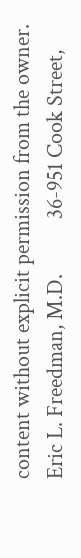content without explicit permission from the owner.
Eric L. Freedman, M.D.           36-951 Cook Street,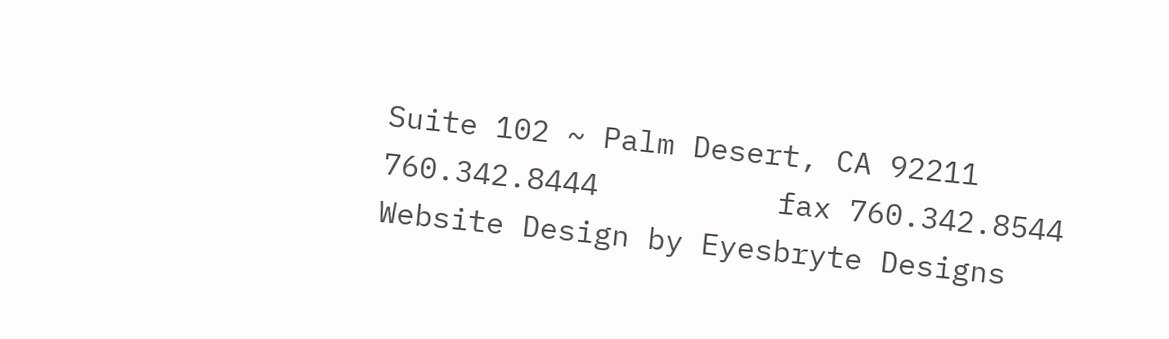Suite 102 ~ Palm Desert, CA 92211           760.342.8444          fax 760.342.8544
Website Design by Eyesbryte Designs